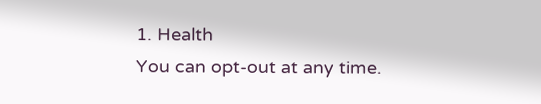1. Health
You can opt-out at any time.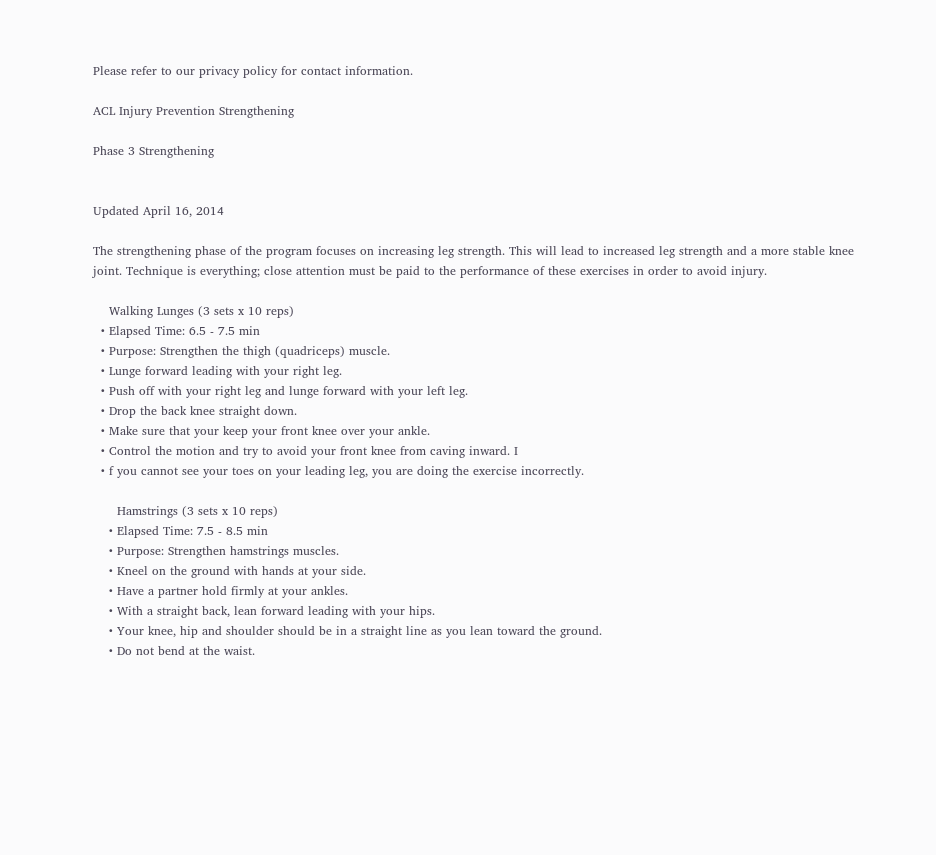Please refer to our privacy policy for contact information.

ACL Injury Prevention Strengthening

Phase 3 Strengthening


Updated April 16, 2014

The strengthening phase of the program focuses on increasing leg strength. This will lead to increased leg strength and a more stable knee joint. Technique is everything; close attention must be paid to the performance of these exercises in order to avoid injury.

    Walking Lunges (3 sets x 10 reps)
  • Elapsed Time: 6.5 - 7.5 min
  • Purpose: Strengthen the thigh (quadriceps) muscle.
  • Lunge forward leading with your right leg.
  • Push off with your right leg and lunge forward with your left leg.
  • Drop the back knee straight down.
  • Make sure that your keep your front knee over your ankle.
  • Control the motion and try to avoid your front knee from caving inward. I
  • f you cannot see your toes on your leading leg, you are doing the exercise incorrectly.

      Hamstrings (3 sets x 10 reps)
    • Elapsed Time: 7.5 - 8.5 min
    • Purpose: Strengthen hamstrings muscles.
    • Kneel on the ground with hands at your side.
    • Have a partner hold firmly at your ankles.
    • With a straight back, lean forward leading with your hips.
    • Your knee, hip and shoulder should be in a straight line as you lean toward the ground.
    • Do not bend at the waist.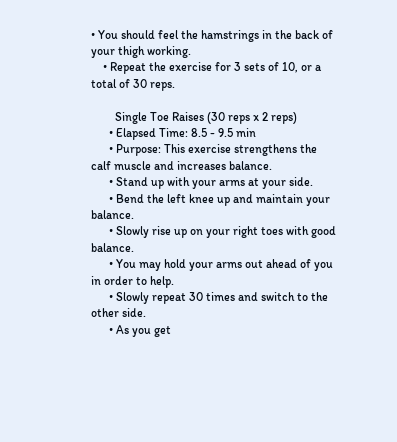• You should feel the hamstrings in the back of your thigh working.
    • Repeat the exercise for 3 sets of 10, or a total of 30 reps.

        Single Toe Raises (30 reps x 2 reps)
      • Elapsed Time: 8.5 - 9.5 min
      • Purpose: This exercise strengthens the calf muscle and increases balance.
      • Stand up with your arms at your side.
      • Bend the left knee up and maintain your balance.
      • Slowly rise up on your right toes with good balance.
      • You may hold your arms out ahead of you in order to help.
      • Slowly repeat 30 times and switch to the other side.
      • As you get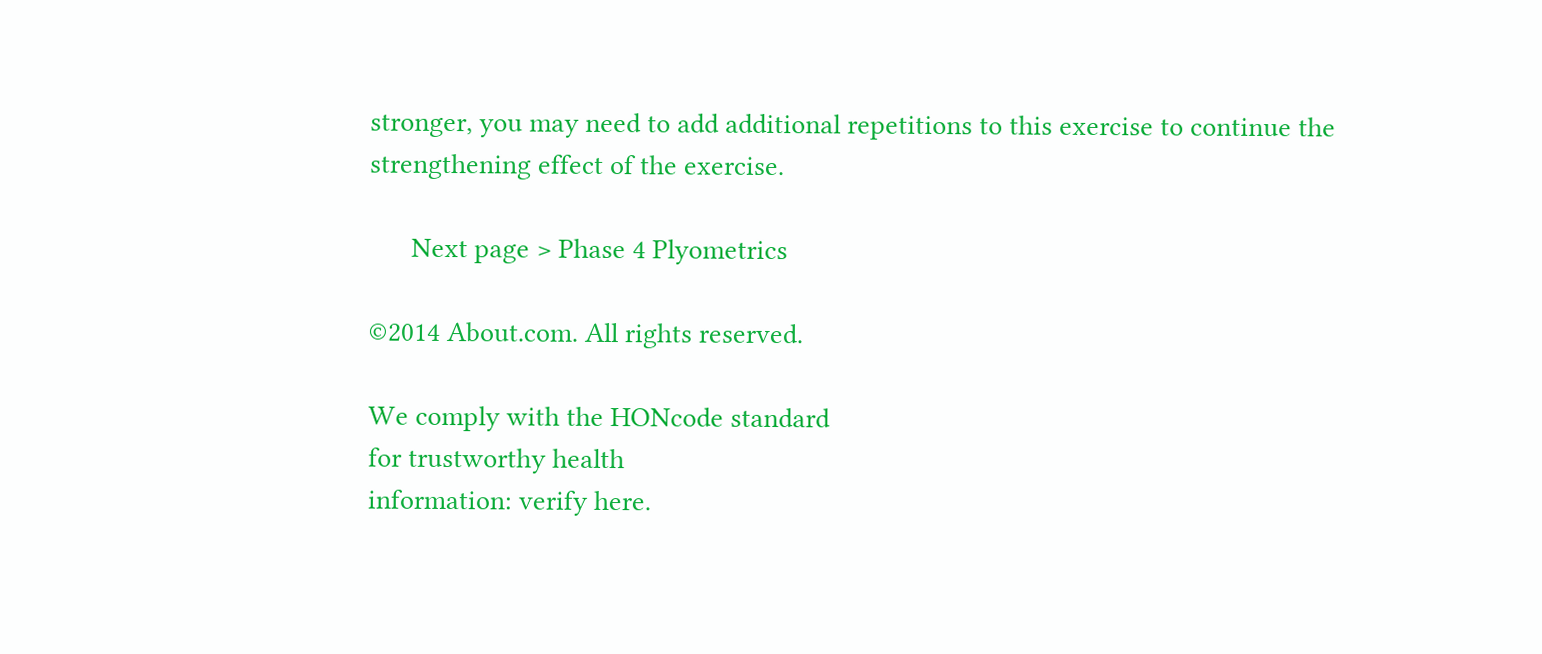stronger, you may need to add additional repetitions to this exercise to continue the strengthening effect of the exercise.

      Next page > Phase 4 Plyometrics

©2014 About.com. All rights reserved.

We comply with the HONcode standard
for trustworthy health
information: verify here.